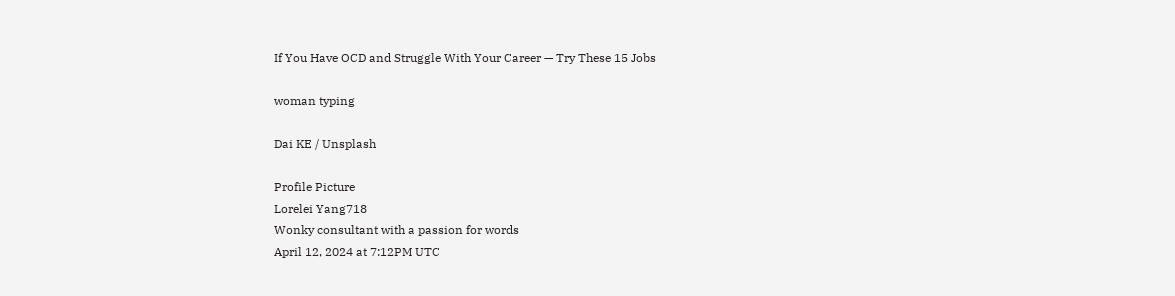If You Have OCD and Struggle With Your Career — Try These 15 Jobs

woman typing

Dai KE / Unsplash

Profile Picture
Lorelei Yang718
Wonky consultant with a passion for words
April 12, 2024 at 7:12PM UTC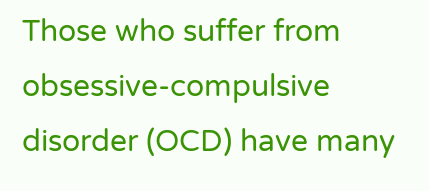Those who suffer from obsessive-compulsive disorder (OCD) have many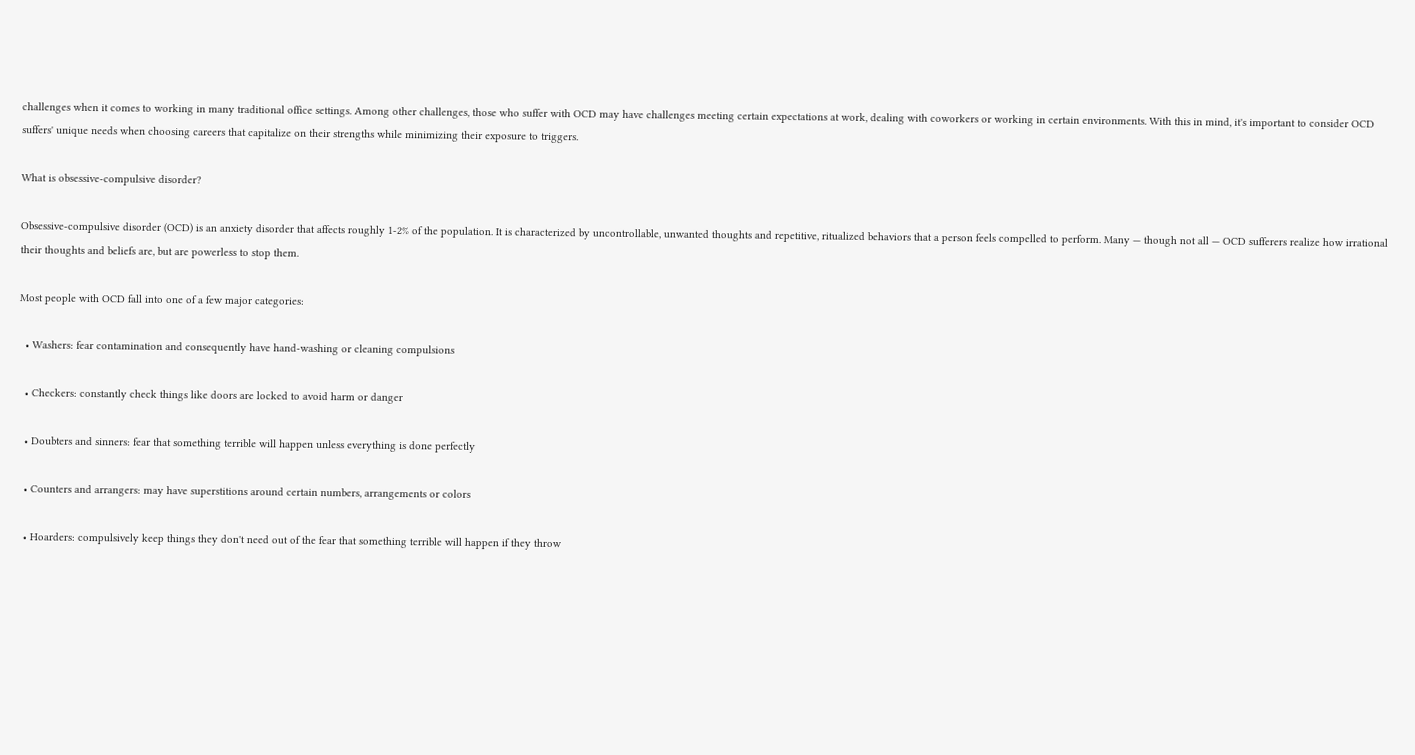challenges when it comes to working in many traditional office settings. Among other challenges, those who suffer with OCD may have challenges meeting certain expectations at work, dealing with coworkers or working in certain environments. With this in mind, it's important to consider OCD suffers' unique needs when choosing careers that capitalize on their strengths while minimizing their exposure to triggers.

What is obsessive-compulsive disorder?

Obsessive-compulsive disorder (OCD) is an anxiety disorder that affects roughly 1-2% of the population. It is characterized by uncontrollable, unwanted thoughts and repetitive, ritualized behaviors that a person feels compelled to perform. Many — though not all — OCD sufferers realize how irrational their thoughts and beliefs are, but are powerless to stop them.

Most people with OCD fall into one of a few major categories:

  • Washers: fear contamination and consequently have hand-washing or cleaning compulsions

  • Checkers: constantly check things like doors are locked to avoid harm or danger

  • Doubters and sinners: fear that something terrible will happen unless everything is done perfectly

  • Counters and arrangers: may have superstitions around certain numbers, arrangements or colors

  • Hoarders: compulsively keep things they don't need out of the fear that something terrible will happen if they throw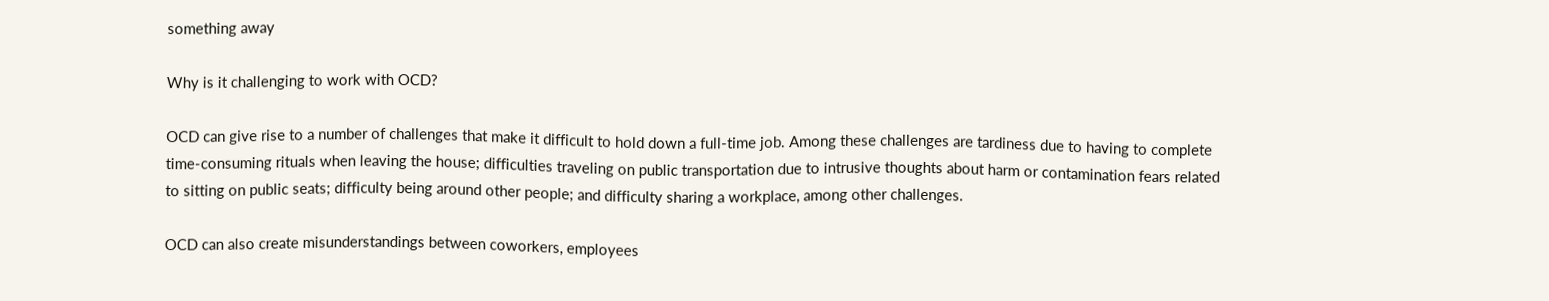something away

Why is it challenging to work with OCD?

OCD can give rise to a number of challenges that make it difficult to hold down a full-time job. Among these challenges are tardiness due to having to complete time-consuming rituals when leaving the house; difficulties traveling on public transportation due to intrusive thoughts about harm or contamination fears related to sitting on public seats; difficulty being around other people; and difficulty sharing a workplace, among other challenges.

OCD can also create misunderstandings between coworkers, employees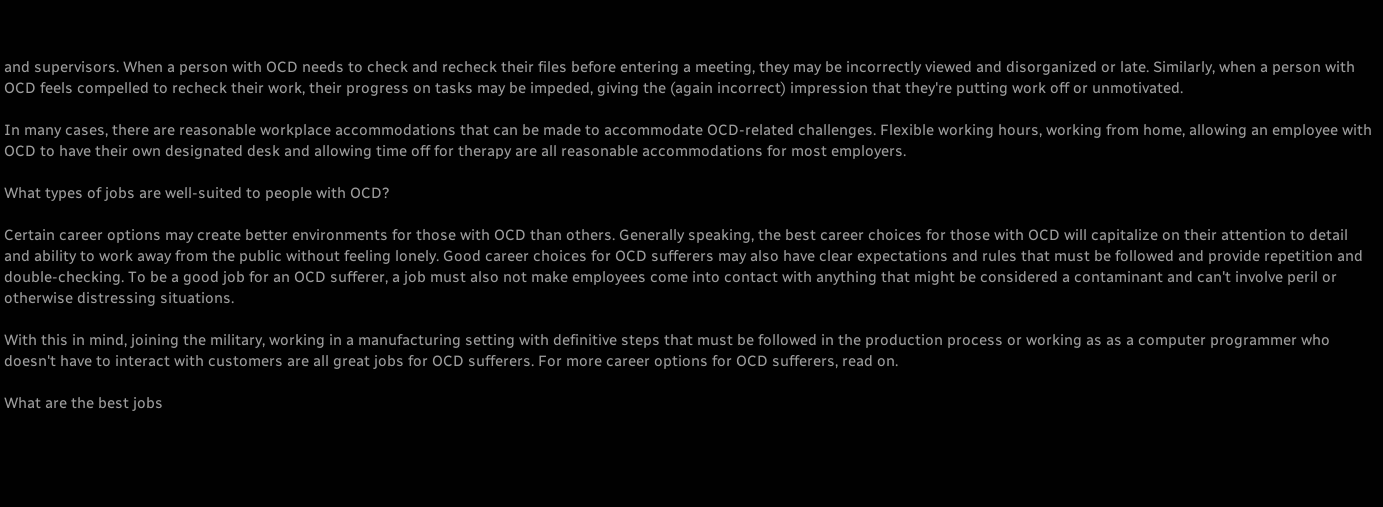and supervisors. When a person with OCD needs to check and recheck their files before entering a meeting, they may be incorrectly viewed and disorganized or late. Similarly, when a person with OCD feels compelled to recheck their work, their progress on tasks may be impeded, giving the (again incorrect) impression that they're putting work off or unmotivated.

In many cases, there are reasonable workplace accommodations that can be made to accommodate OCD-related challenges. Flexible working hours, working from home, allowing an employee with OCD to have their own designated desk and allowing time off for therapy are all reasonable accommodations for most employers.

What types of jobs are well-suited to people with OCD?

Certain career options may create better environments for those with OCD than others. Generally speaking, the best career choices for those with OCD will capitalize on their attention to detail and ability to work away from the public without feeling lonely. Good career choices for OCD sufferers may also have clear expectations and rules that must be followed and provide repetition and double-checking. To be a good job for an OCD sufferer, a job must also not make employees come into contact with anything that might be considered a contaminant and can't involve peril or otherwise distressing situations.

With this in mind, joining the military, working in a manufacturing setting with definitive steps that must be followed in the production process or working as as a computer programmer who doesn't have to interact with customers are all great jobs for OCD sufferers. For more career options for OCD sufferers, read on.

What are the best jobs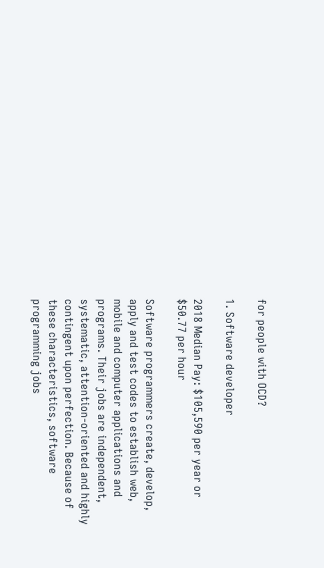for people with OCD?

1. Software developer

2018 Median Pay: $105,590 per year or $50.77 per hour

Software programmers create, develop, apply and test codes to establish web, mobile and computer applications and programs. Their jobs are independent, systematic, attention-oriented and highly contingent upon perfection. Because of these characteristics, software programming jobs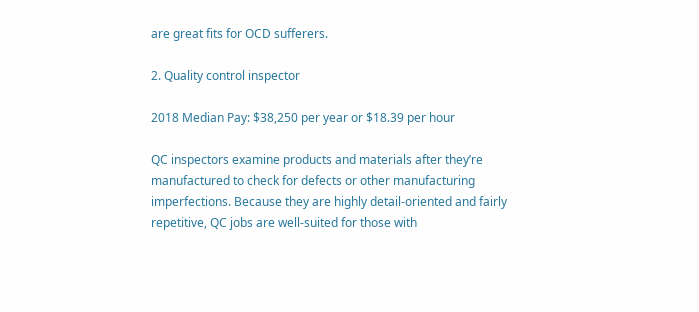are great fits for OCD sufferers.

2. Quality control inspector

2018 Median Pay: $38,250 per year or $18.39 per hour

QC inspectors examine products and materials after they’re manufactured to check for defects or other manufacturing imperfections. Because they are highly detail-oriented and fairly repetitive, QC jobs are well-suited for those with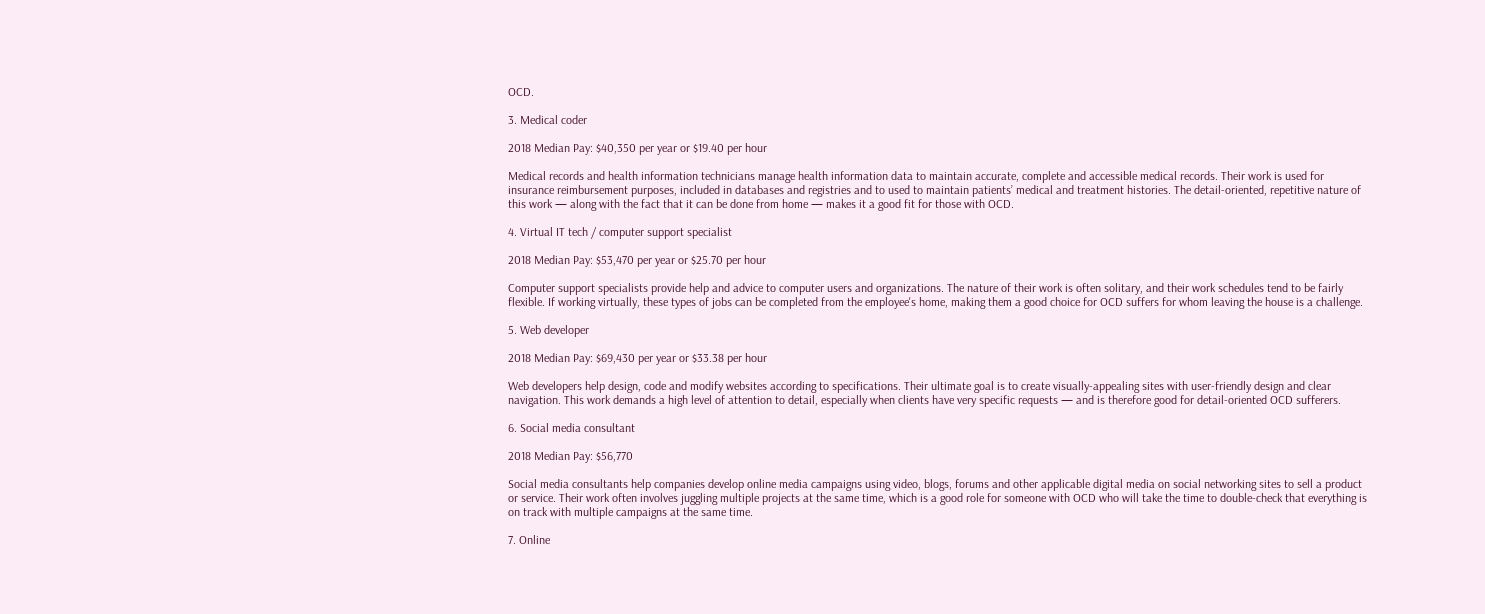OCD.

3. Medical coder

2018 Median Pay: $40,350 per year or $19.40 per hour

Medical records and health information technicians manage health information data to maintain accurate, complete and accessible medical records. Their work is used for insurance reimbursement purposes, included in databases and registries and to used to maintain patients’ medical and treatment histories. The detail-oriented, repetitive nature of this work — along with the fact that it can be done from home — makes it a good fit for those with OCD.

4. Virtual IT tech / computer support specialist

2018 Median Pay: $53,470 per year or $25.70 per hour

Computer support specialists provide help and advice to computer users and organizations. The nature of their work is often solitary, and their work schedules tend to be fairly flexible. If working virtually, these types of jobs can be completed from the employee's home, making them a good choice for OCD suffers for whom leaving the house is a challenge.

5. Web developer

2018 Median Pay: $69,430 per year or $33.38 per hour

Web developers help design, code and modify websites according to specifications. Their ultimate goal is to create visually-appealing sites with user-friendly design and clear navigation. This work demands a high level of attention to detail, especially when clients have very specific requests — and is therefore good for detail-oriented OCD sufferers.

6. Social media consultant

2018 Median Pay: $56,770

Social media consultants help companies develop online media campaigns using video, blogs, forums and other applicable digital media on social networking sites to sell a product or service. Their work often involves juggling multiple projects at the same time, which is a good role for someone with OCD who will take the time to double-check that everything is on track with multiple campaigns at the same time.

7. Online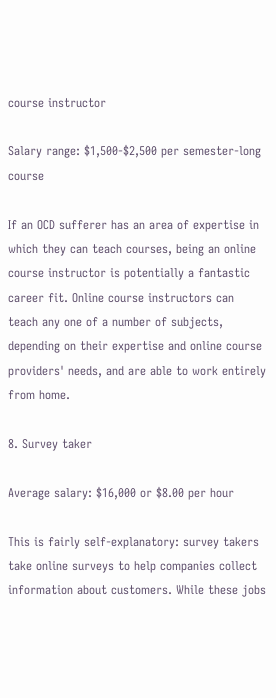course instructor

Salary range: $1,500-$2,500 per semester-long course

If an OCD sufferer has an area of expertise in which they can teach courses, being an online course instructor is potentially a fantastic career fit. Online course instructors can teach any one of a number of subjects, depending on their expertise and online course providers' needs, and are able to work entirely from home.

8. Survey taker

Average salary: $16,000 or $8.00 per hour

This is fairly self-explanatory: survey takers take online surveys to help companies collect information about customers. While these jobs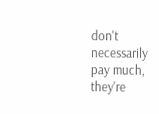don't necessarily pay much, they're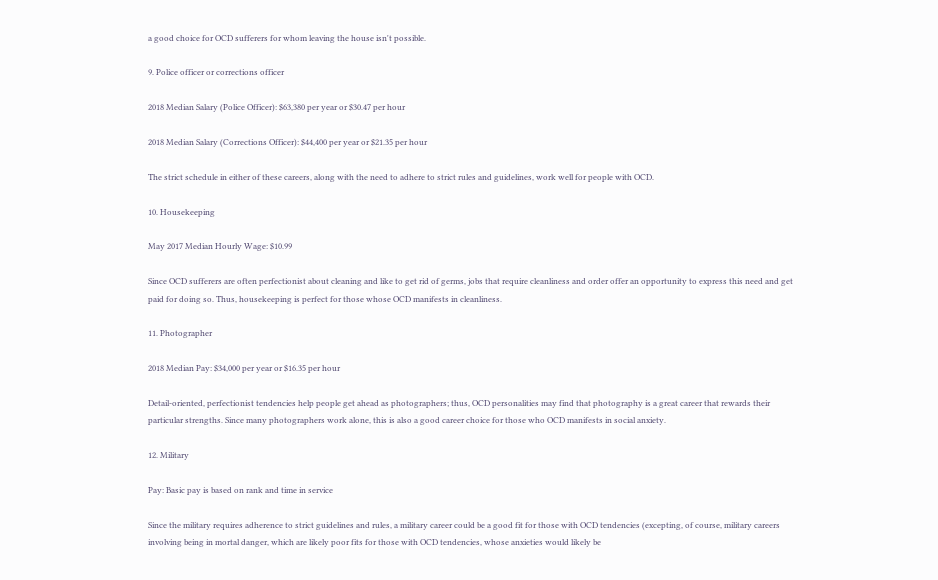a good choice for OCD sufferers for whom leaving the house isn't possible.

9. Police officer or corrections officer

2018 Median Salary (Police Officer): $63,380 per year or $30.47 per hour

2018 Median Salary (Corrections Officer): $44,400 per year or $21.35 per hour

The strict schedule in either of these careers, along with the need to adhere to strict rules and guidelines, work well for people with OCD.

10. Housekeeping

May 2017 Median Hourly Wage: $10.99

Since OCD sufferers are often perfectionist about cleaning and like to get rid of germs, jobs that require cleanliness and order offer an opportunity to express this need and get paid for doing so. Thus, housekeeping is perfect for those whose OCD manifests in cleanliness.

11. Photographer

2018 Median Pay: $34,000 per year or $16.35 per hour

Detail-oriented, perfectionist tendencies help people get ahead as photographers; thus, OCD personalities may find that photography is a great career that rewards their particular strengths. Since many photographers work alone, this is also a good career choice for those who OCD manifests in social anxiety.

12. Military

Pay: Basic pay is based on rank and time in service

Since the military requires adherence to strict guidelines and rules, a military career could be a good fit for those with OCD tendencies (excepting, of course, military careers involving being in mortal danger, which are likely poor fits for those with OCD tendencies, whose anxieties would likely be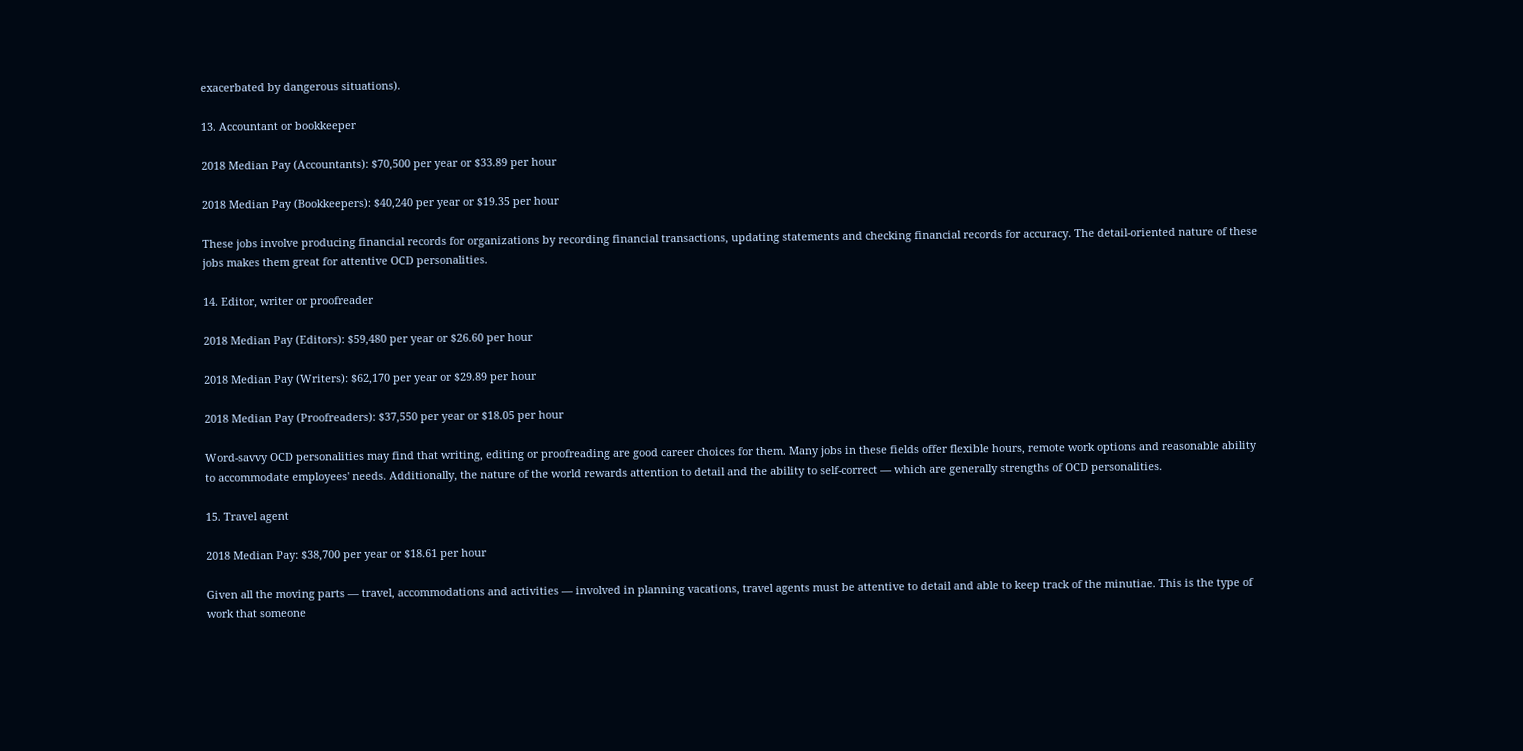exacerbated by dangerous situations).

13. Accountant or bookkeeper

2018 Median Pay (Accountants): $70,500 per year or $33.89 per hour

2018 Median Pay (Bookkeepers): $40,240 per year or $19.35 per hour

These jobs involve producing financial records for organizations by recording financial transactions, updating statements and checking financial records for accuracy. The detail-oriented nature of these jobs makes them great for attentive OCD personalities.

14. Editor, writer or proofreader

2018 Median Pay (Editors): $59,480 per year or $26.60 per hour

2018 Median Pay (Writers): $62,170 per year or $29.89 per hour

2018 Median Pay (Proofreaders): $37,550 per year or $18.05 per hour

Word-savvy OCD personalities may find that writing, editing or proofreading are good career choices for them. Many jobs in these fields offer flexible hours, remote work options and reasonable ability to accommodate employees' needs. Additionally, the nature of the world rewards attention to detail and the ability to self-correct — which are generally strengths of OCD personalities.

15. Travel agent

2018 Median Pay: $38,700 per year or $18.61 per hour

Given all the moving parts — travel, accommodations and activities — involved in planning vacations, travel agents must be attentive to detail and able to keep track of the minutiae. This is the type of work that someone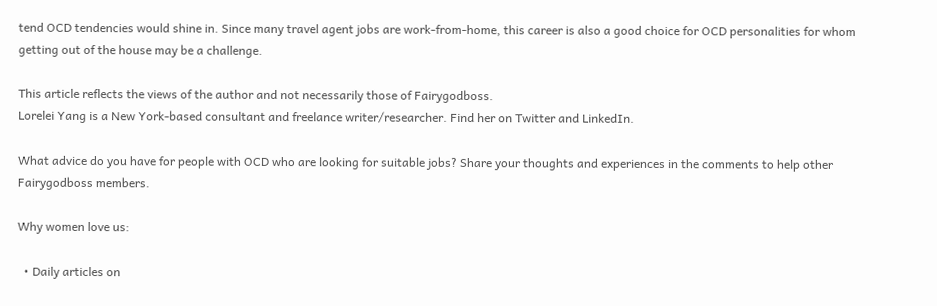tend OCD tendencies would shine in. Since many travel agent jobs are work-from-home, this career is also a good choice for OCD personalities for whom getting out of the house may be a challenge.

This article reflects the views of the author and not necessarily those of Fairygodboss.
Lorelei Yang is a New York-based consultant and freelance writer/researcher. Find her on Twitter and LinkedIn.

What advice do you have for people with OCD who are looking for suitable jobs? Share your thoughts and experiences in the comments to help other Fairygodboss members.

Why women love us:

  • Daily articles on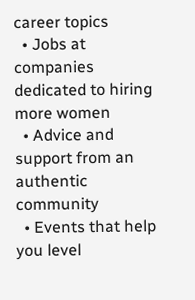career topics
  • Jobs at companies dedicated to hiring more women
  • Advice and support from an authentic community
  • Events that help you level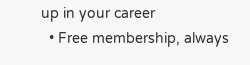up in your career
  • Free membership, always